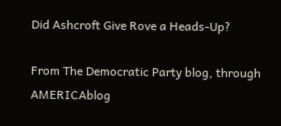Did Ashcroft Give Rove a Heads-Up?

From The Democratic Party blog, through AMERICAblog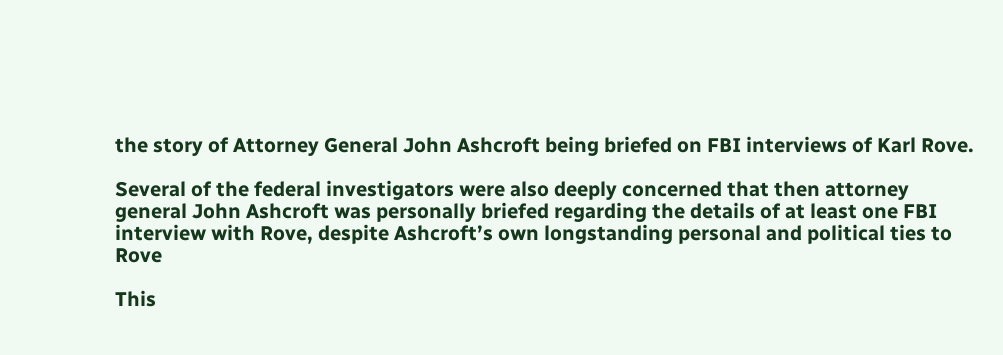the story of Attorney General John Ashcroft being briefed on FBI interviews of Karl Rove.

Several of the federal investigators were also deeply concerned that then attorney general John Ashcroft was personally briefed regarding the details of at least one FBI interview with Rove, despite Ashcroft’s own longstanding personal and political ties to Rove

This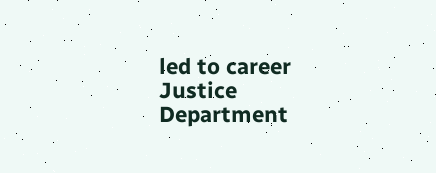led to career Justice Department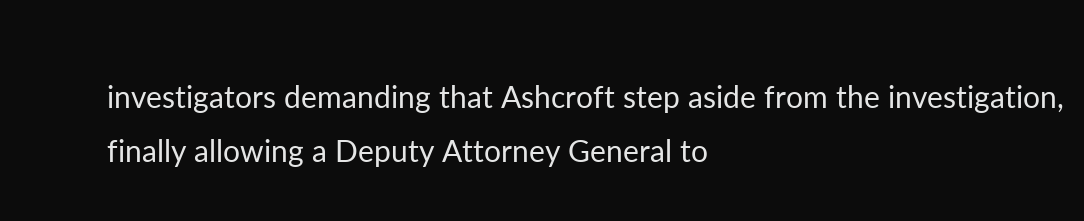investigators demanding that Ashcroft step aside from the investigation, finally allowing a Deputy Attorney General to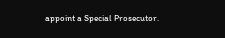appoint a Special Prosecutor.